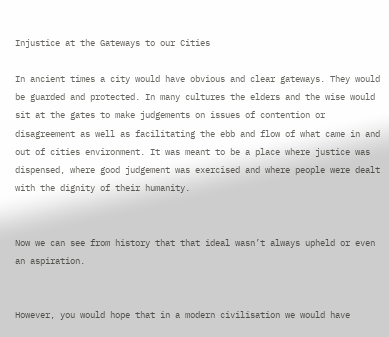Injustice at the Gateways to our Cities

In ancient times a city would have obvious and clear gateways. They would be guarded and protected. In many cultures the elders and the wise would sit at the gates to make judgements on issues of contention or disagreement as well as facilitating the ebb and flow of what came in and out of cities environment. It was meant to be a place where justice was dispensed, where good judgement was exercised and where people were dealt with the dignity of their humanity.


Now we can see from history that that ideal wasn’t always upheld or even an aspiration.


However, you would hope that in a modern civilisation we would have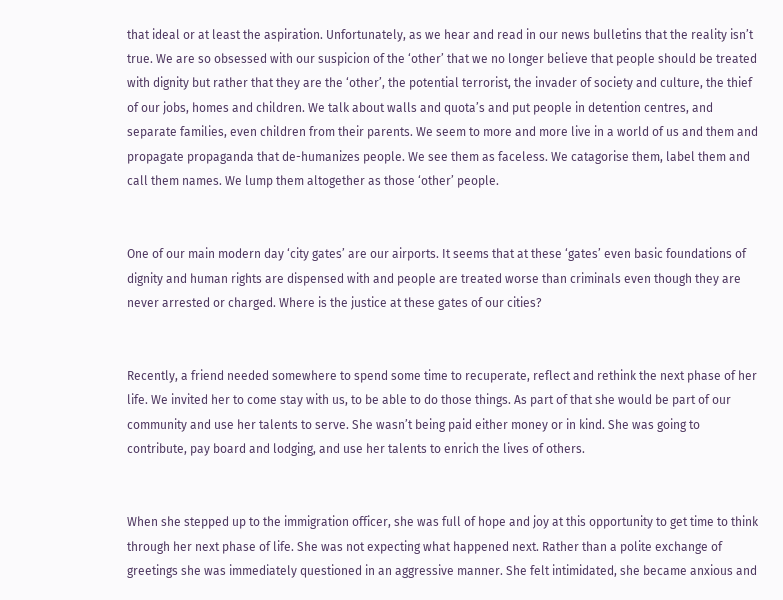that ideal or at least the aspiration. Unfortunately, as we hear and read in our news bulletins that the reality isn’t true. We are so obsessed with our suspicion of the ‘other’ that we no longer believe that people should be treated with dignity but rather that they are the ‘other’, the potential terrorist, the invader of society and culture, the thief of our jobs, homes and children. We talk about walls and quota’s and put people in detention centres, and separate families, even children from their parents. We seem to more and more live in a world of us and them and propagate propaganda that de-humanizes people. We see them as faceless. We catagorise them, label them and call them names. We lump them altogether as those ‘other’ people.


One of our main modern day ‘city gates’ are our airports. It seems that at these ‘gates’ even basic foundations of dignity and human rights are dispensed with and people are treated worse than criminals even though they are never arrested or charged. Where is the justice at these gates of our cities?


Recently, a friend needed somewhere to spend some time to recuperate, reflect and rethink the next phase of her life. We invited her to come stay with us, to be able to do those things. As part of that she would be part of our community and use her talents to serve. She wasn’t being paid either money or in kind. She was going to contribute, pay board and lodging, and use her talents to enrich the lives of others.


When she stepped up to the immigration officer, she was full of hope and joy at this opportunity to get time to think through her next phase of life. She was not expecting what happened next. Rather than a polite exchange of greetings she was immediately questioned in an aggressive manner. She felt intimidated, she became anxious and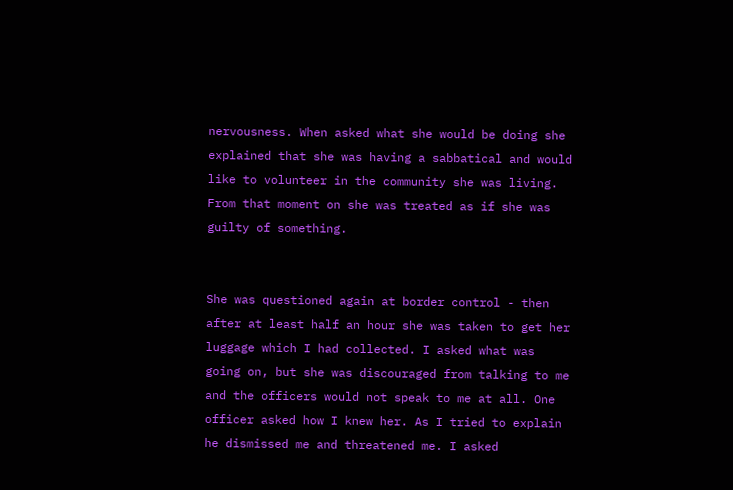nervousness. When asked what she would be doing she explained that she was having a sabbatical and would like to volunteer in the community she was living. From that moment on she was treated as if she was guilty of something.


She was questioned again at border control - then after at least half an hour she was taken to get her luggage which I had collected. I asked what was going on, but she was discouraged from talking to me and the officers would not speak to me at all. One officer asked how I knew her. As I tried to explain he dismissed me and threatened me. I asked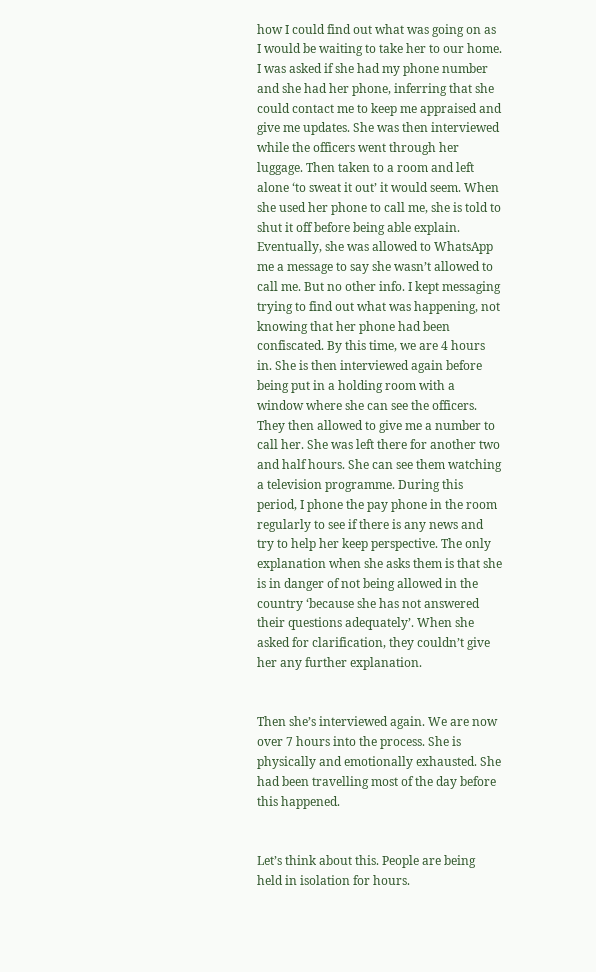how I could find out what was going on as I would be waiting to take her to our home. I was asked if she had my phone number and she had her phone, inferring that she could contact me to keep me appraised and give me updates. She was then interviewed while the officers went through her luggage. Then taken to a room and left alone ‘to sweat it out’ it would seem. When she used her phone to call me, she is told to shut it off before being able explain. Eventually, she was allowed to WhatsApp me a message to say she wasn’t allowed to call me. But no other info. I kept messaging trying to find out what was happening, not knowing that her phone had been confiscated. By this time, we are 4 hours in. She is then interviewed again before being put in a holding room with a window where she can see the officers. They then allowed to give me a number to call her. She was left there for another two and half hours. She can see them watching a television programme. During this period, I phone the pay phone in the room regularly to see if there is any news and try to help her keep perspective. The only explanation when she asks them is that she is in danger of not being allowed in the country ‘because she has not answered their questions adequately’. When she asked for clarification, they couldn’t give her any further explanation.


Then she’s interviewed again. We are now over 7 hours into the process. She is physically and emotionally exhausted. She had been travelling most of the day before this happened.


Let’s think about this. People are being held in isolation for hours.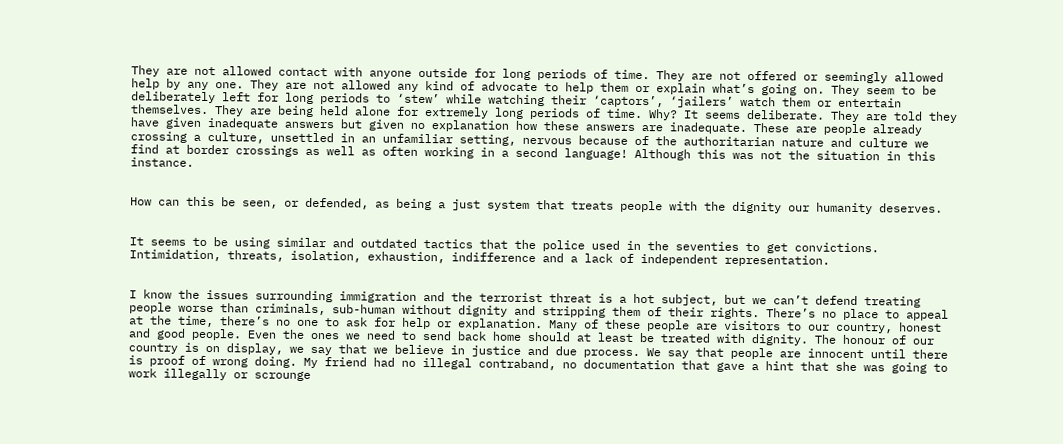They are not allowed contact with anyone outside for long periods of time. They are not offered or seemingly allowed help by any one. They are not allowed any kind of advocate to help them or explain what’s going on. They seem to be deliberately left for long periods to ‘stew’ while watching their ‘captors’, ‘jailers’ watch them or entertain themselves. They are being held alone for extremely long periods of time. Why? It seems deliberate. They are told they have given inadequate answers but given no explanation how these answers are inadequate. These are people already crossing a culture, unsettled in an unfamiliar setting, nervous because of the authoritarian nature and culture we find at border crossings as well as often working in a second language! Although this was not the situation in this instance.


How can this be seen, or defended, as being a just system that treats people with the dignity our humanity deserves.


It seems to be using similar and outdated tactics that the police used in the seventies to get convictions. Intimidation, threats, isolation, exhaustion, indifference and a lack of independent representation.


I know the issues surrounding immigration and the terrorist threat is a hot subject, but we can’t defend treating people worse than criminals, sub-human without dignity and stripping them of their rights. There’s no place to appeal at the time, there’s no one to ask for help or explanation. Many of these people are visitors to our country, honest and good people. Even the ones we need to send back home should at least be treated with dignity. The honour of our country is on display, we say that we believe in justice and due process. We say that people are innocent until there is proof of wrong doing. My friend had no illegal contraband, no documentation that gave a hint that she was going to work illegally or scrounge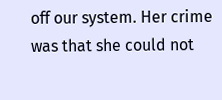off our system. Her crime was that she could not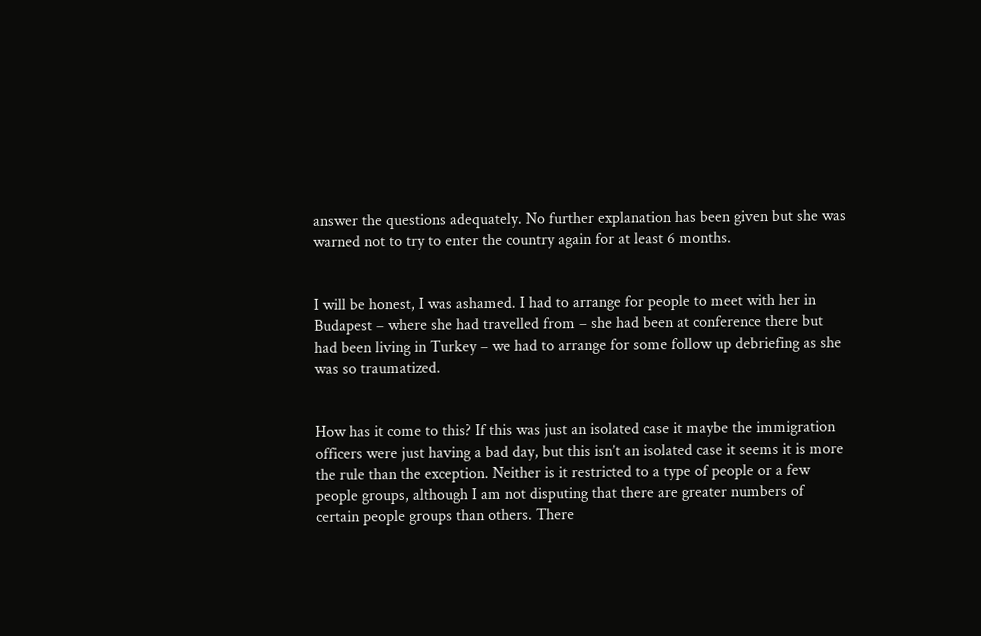answer the questions adequately. No further explanation has been given but she was warned not to try to enter the country again for at least 6 months.


I will be honest, I was ashamed. I had to arrange for people to meet with her in Budapest – where she had travelled from – she had been at conference there but had been living in Turkey – we had to arrange for some follow up debriefing as she was so traumatized.


How has it come to this? If this was just an isolated case it maybe the immigration officers were just having a bad day, but this isn’t an isolated case it seems it is more the rule than the exception. Neither is it restricted to a type of people or a few people groups, although I am not disputing that there are greater numbers of certain people groups than others. There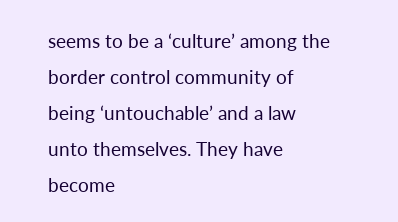seems to be a ‘culture’ among the border control community of being ‘untouchable’ and a law unto themselves. They have become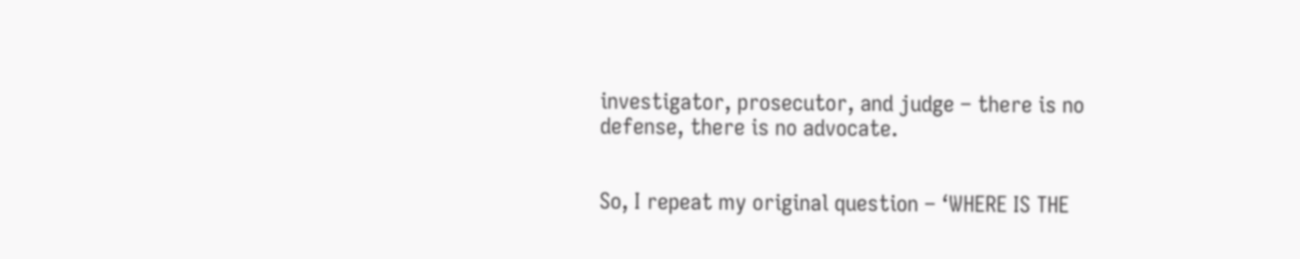investigator, prosecutor, and judge – there is no defense, there is no advocate.


So, I repeat my original question – ‘WHERE IS THE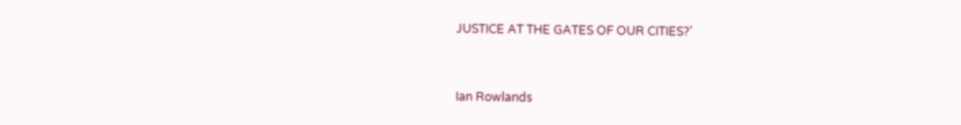JUSTICE AT THE GATES OF OUR CITIES?’


Ian Rowlands